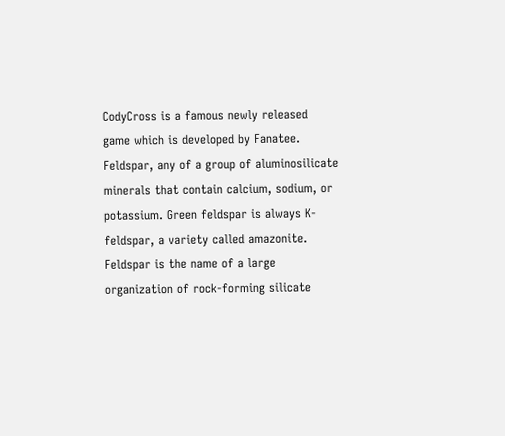CodyCross is a famous newly released game which is developed by Fanatee. Feldspar, any of a group of aluminosilicate minerals that contain calcium, sodium, or potassium. Green feldspar is always K-feldspar, a variety called amazonite. Feldspar is the name of a large organization of rock-forming silicate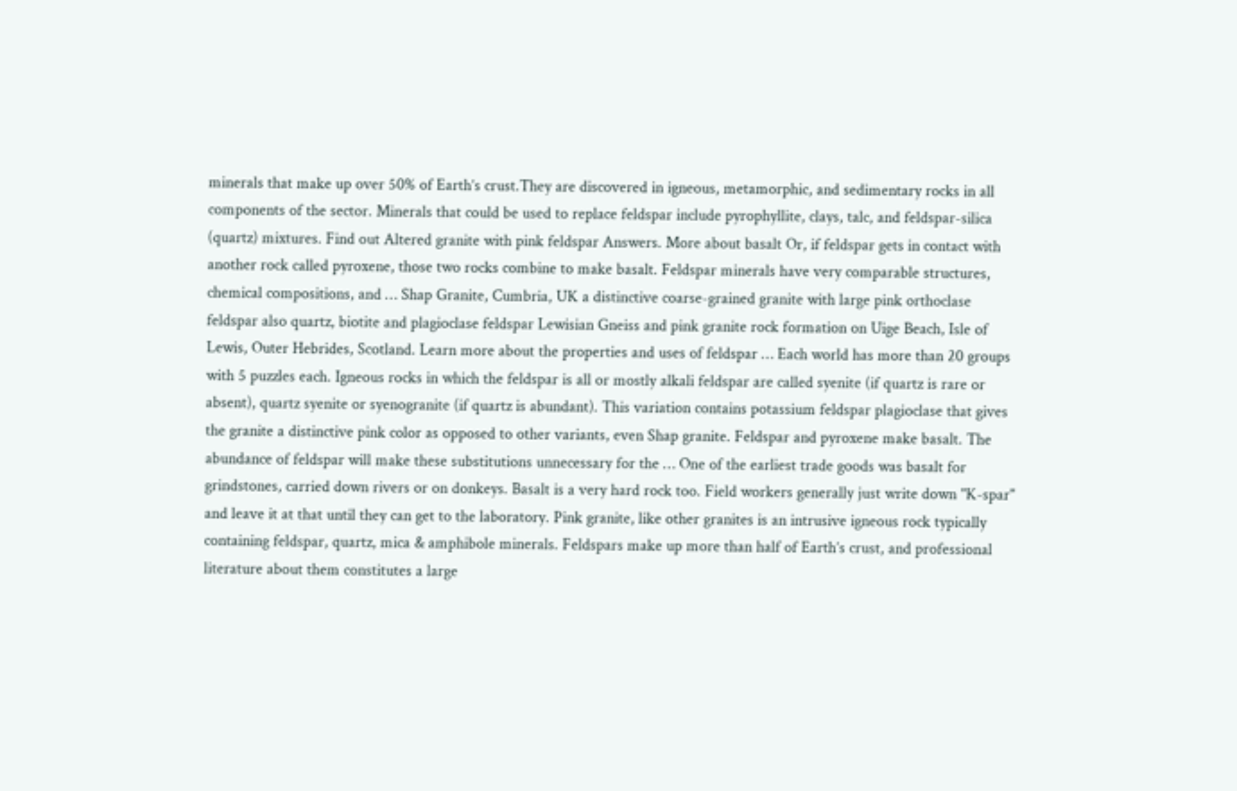minerals that make up over 50% of Earth’s crust.They are discovered in igneous, metamorphic, and sedimentary rocks in all components of the sector. Minerals that could be used to replace feldspar include pyrophyllite, clays, talc, and feldspar-silica (quartz) mixtures. Find out Altered granite with pink feldspar Answers. More about basalt Or, if feldspar gets in contact with another rock called pyroxene, those two rocks combine to make basalt. Feldspar minerals have very comparable structures, chemical compositions, and … Shap Granite, Cumbria, UK a distinctive coarse-grained granite with large pink orthoclase feldspar also quartz, biotite and plagioclase feldspar Lewisian Gneiss and pink granite rock formation on Uige Beach, Isle of Lewis, Outer Hebrides, Scotland. Learn more about the properties and uses of feldspar … Each world has more than 20 groups with 5 puzzles each. Igneous rocks in which the feldspar is all or mostly alkali feldspar are called syenite (if quartz is rare or absent), quartz syenite or syenogranite (if quartz is abundant). This variation contains potassium feldspar plagioclase that gives the granite a distinctive pink color as opposed to other variants, even Shap granite. Feldspar and pyroxene make basalt. The abundance of feldspar will make these substitutions unnecessary for the … One of the earliest trade goods was basalt for grindstones, carried down rivers or on donkeys. Basalt is a very hard rock too. Field workers generally just write down "K-spar" and leave it at that until they can get to the laboratory. Pink granite, like other granites is an intrusive igneous rock typically containing feldspar, quartz, mica & amphibole minerals. Feldspars make up more than half of Earth’s crust, and professional literature about them constitutes a large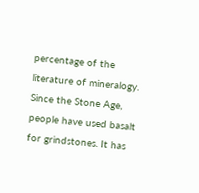percentage of the literature of mineralogy. Since the Stone Age, people have used basalt for grindstones. It has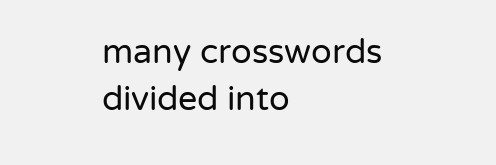many crosswords divided into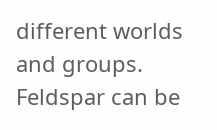different worlds and groups. Feldspar can be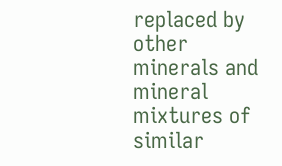replaced by other minerals and mineral mixtures of similar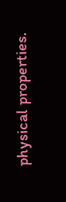physical properties.